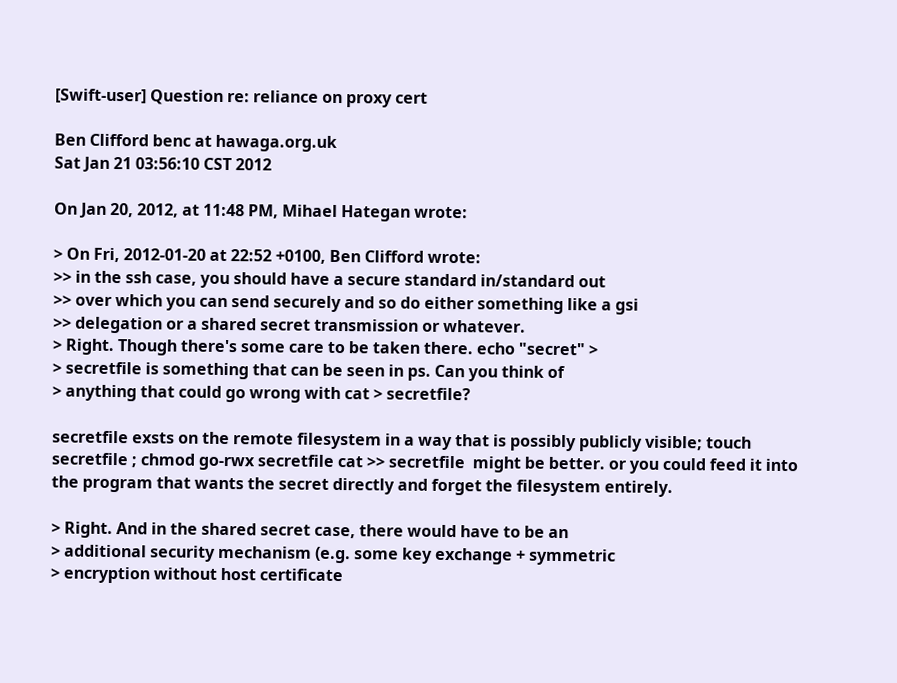[Swift-user] Question re: reliance on proxy cert

Ben Clifford benc at hawaga.org.uk
Sat Jan 21 03:56:10 CST 2012

On Jan 20, 2012, at 11:48 PM, Mihael Hategan wrote:

> On Fri, 2012-01-20 at 22:52 +0100, Ben Clifford wrote:
>> in the ssh case, you should have a secure standard in/standard out
>> over which you can send securely and so do either something like a gsi
>> delegation or a shared secret transmission or whatever.
> Right. Though there's some care to be taken there. echo "secret" >
> secretfile is something that can be seen in ps. Can you think of
> anything that could go wrong with cat > secretfile?

secretfile exsts on the remote filesystem in a way that is possibly publicly visible; touch secretfile ; chmod go-rwx secretfile cat >> secretfile  might be better. or you could feed it into the program that wants the secret directly and forget the filesystem entirely.

> Right. And in the shared secret case, there would have to be an
> additional security mechanism (e.g. some key exchange + symmetric
> encryption without host certificate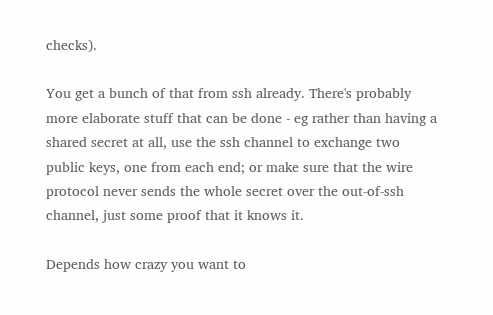checks).

You get a bunch of that from ssh already. There's probably more elaborate stuff that can be done - eg rather than having a shared secret at all, use the ssh channel to exchange two public keys, one from each end; or make sure that the wire protocol never sends the whole secret over the out-of-ssh channel, just some proof that it knows it.

Depends how crazy you want to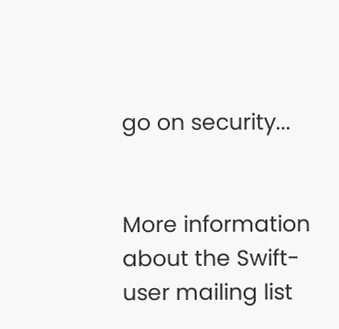go on security...


More information about the Swift-user mailing list